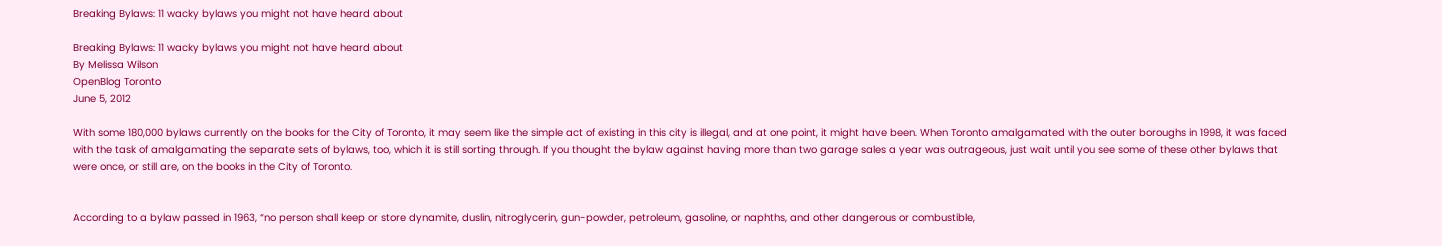Breaking Bylaws: 11 wacky bylaws you might not have heard about

Breaking Bylaws: 11 wacky bylaws you might not have heard about
By Melissa Wilson
OpenBlog Toronto
June 5, 2012

With some 180,000 bylaws currently on the books for the City of Toronto, it may seem like the simple act of existing in this city is illegal, and at one point, it might have been. When Toronto amalgamated with the outer boroughs in 1998, it was faced with the task of amalgamating the separate sets of bylaws, too, which it is still sorting through. If you thought the bylaw against having more than two garage sales a year was outrageous, just wait until you see some of these other bylaws that were once, or still are, on the books in the City of Toronto.


According to a bylaw passed in 1963, “no person shall keep or store dynamite, duslin, nitroglycerin, gun-powder, petroleum, gasoline, or naphths, and other dangerous or combustible,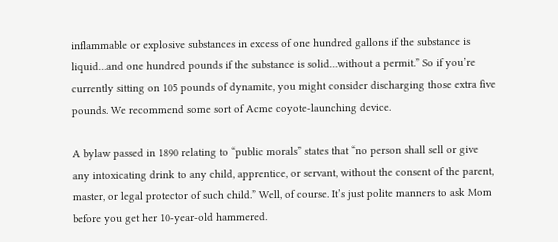inflammable or explosive substances in excess of one hundred gallons if the substance is liquid…and one hundred pounds if the substance is solid…without a permit.” So if you’re currently sitting on 105 pounds of dynamite, you might consider discharging those extra five pounds. We recommend some sort of Acme coyote-launching device.

A bylaw passed in 1890 relating to “public morals” states that “no person shall sell or give any intoxicating drink to any child, apprentice, or servant, without the consent of the parent, master, or legal protector of such child.” Well, of course. It’s just polite manners to ask Mom before you get her 10-year-old hammered.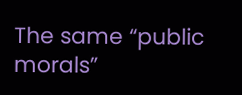The same “public morals”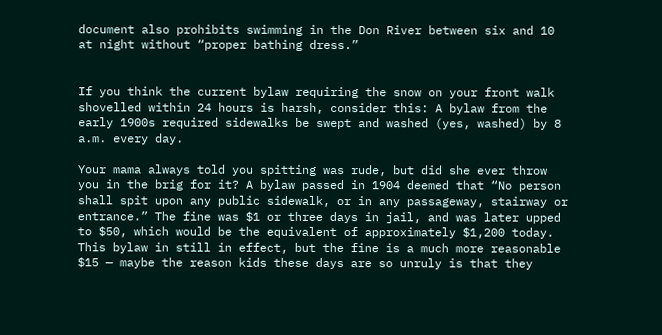document also prohibits swimming in the Don River between six and 10 at night without “proper bathing dress.”


If you think the current bylaw requiring the snow on your front walk shovelled within 24 hours is harsh, consider this: A bylaw from the early 1900s required sidewalks be swept and washed (yes, washed) by 8 a.m. every day.

Your mama always told you spitting was rude, but did she ever throw you in the brig for it? A bylaw passed in 1904 deemed that “No person shall spit upon any public sidewalk, or in any passageway, stairway or entrance.” The fine was $1 or three days in jail, and was later upped to $50, which would be the equivalent of approximately $1,200 today. This bylaw in still in effect, but the fine is a much more reasonable $15 — maybe the reason kids these days are so unruly is that they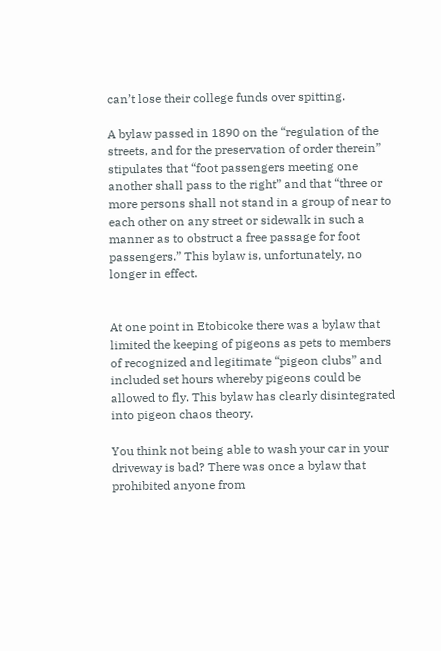can’t lose their college funds over spitting.

A bylaw passed in 1890 on the “regulation of the streets, and for the preservation of order therein” stipulates that “foot passengers meeting one another shall pass to the right” and that “three or more persons shall not stand in a group of near to each other on any street or sidewalk in such a manner as to obstruct a free passage for foot passengers.” This bylaw is, unfortunately, no longer in effect.


At one point in Etobicoke there was a bylaw that limited the keeping of pigeons as pets to members of recognized and legitimate “pigeon clubs” and included set hours whereby pigeons could be allowed to fly. This bylaw has clearly disintegrated into pigeon chaos theory.

You think not being able to wash your car in your driveway is bad? There was once a bylaw that prohibited anyone from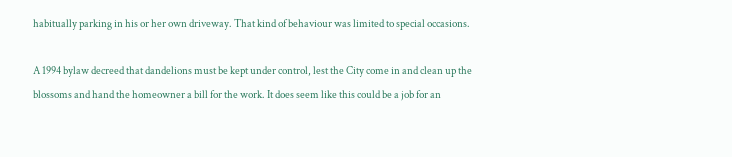habitually parking in his or her own driveway. That kind of behaviour was limited to special occasions.

A 1994 bylaw decreed that dandelions must be kept under control, lest the City come in and clean up the blossoms and hand the homeowner a bill for the work. It does seem like this could be a job for an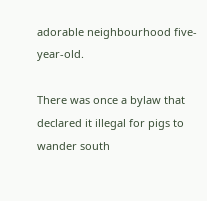adorable neighbourhood five-year-old.

There was once a bylaw that declared it illegal for pigs to wander south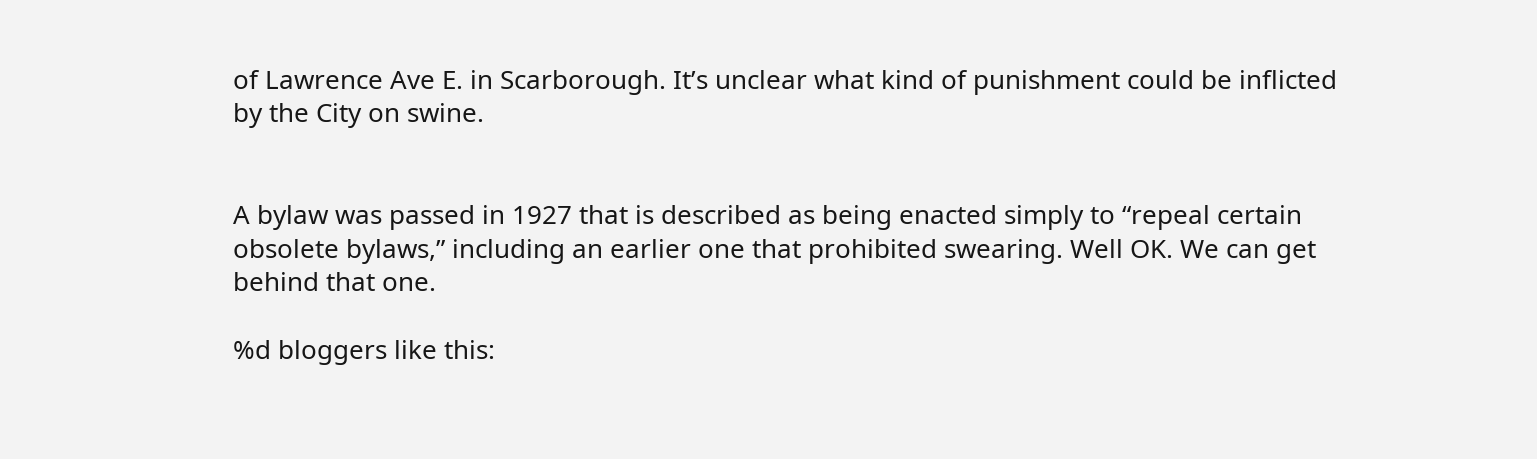of Lawrence Ave E. in Scarborough. It’s unclear what kind of punishment could be inflicted by the City on swine.


A bylaw was passed in 1927 that is described as being enacted simply to “repeal certain obsolete bylaws,” including an earlier one that prohibited swearing. Well OK. We can get behind that one.

%d bloggers like this: